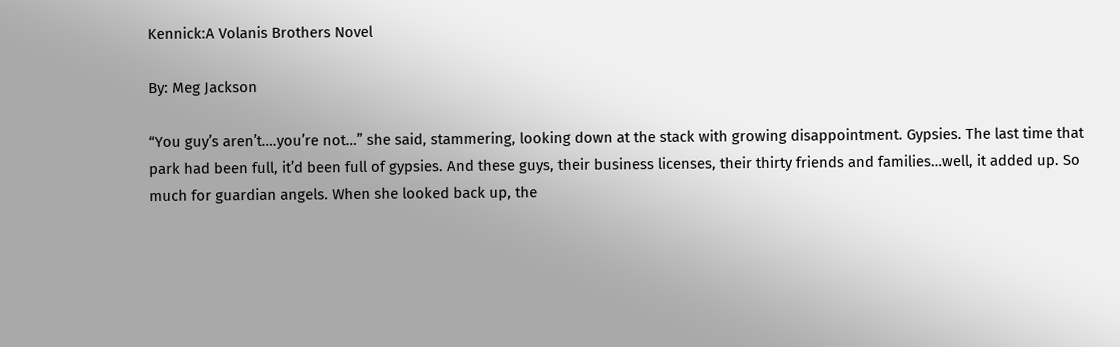Kennick:A Volanis Brothers Novel

By: Meg Jackson

“You guy’s aren’t….you’re not…” she said, stammering, looking down at the stack with growing disappointment. Gypsies. The last time that park had been full, it’d been full of gypsies. And these guys, their business licenses, their thirty friends and families…well, it added up. So much for guardian angels. When she looked back up, the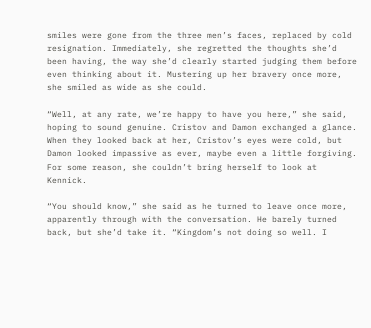smiles were gone from the three men’s faces, replaced by cold resignation. Immediately, she regretted the thoughts she’d been having, the way she’d clearly started judging them before even thinking about it. Mustering up her bravery once more, she smiled as wide as she could.

“Well, at any rate, we’re happy to have you here,” she said, hoping to sound genuine. Cristov and Damon exchanged a glance. When they looked back at her, Cristov’s eyes were cold, but Damon looked impassive as ever, maybe even a little forgiving. For some reason, she couldn’t bring herself to look at Kennick.

“You should know,” she said as he turned to leave once more, apparently through with the conversation. He barely turned back, but she’d take it. “Kingdom’s not doing so well. I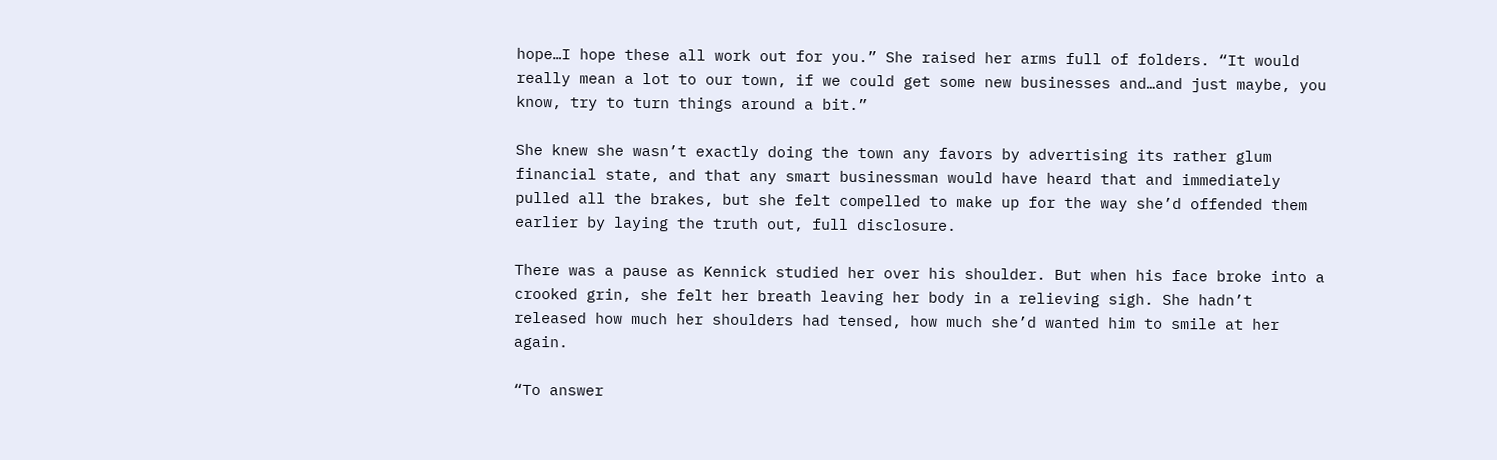hope…I hope these all work out for you.” She raised her arms full of folders. “It would really mean a lot to our town, if we could get some new businesses and…and just maybe, you know, try to turn things around a bit.”

She knew she wasn’t exactly doing the town any favors by advertising its rather glum financial state, and that any smart businessman would have heard that and immediately pulled all the brakes, but she felt compelled to make up for the way she’d offended them earlier by laying the truth out, full disclosure.

There was a pause as Kennick studied her over his shoulder. But when his face broke into a crooked grin, she felt her breath leaving her body in a relieving sigh. She hadn’t released how much her shoulders had tensed, how much she’d wanted him to smile at her again.

“To answer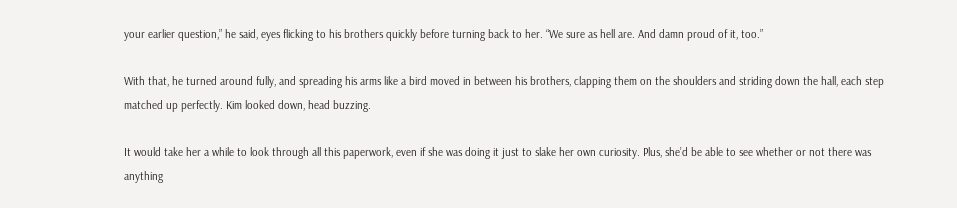your earlier question,” he said, eyes flicking to his brothers quickly before turning back to her. “We sure as hell are. And damn proud of it, too.”

With that, he turned around fully, and spreading his arms like a bird moved in between his brothers, clapping them on the shoulders and striding down the hall, each step matched up perfectly. Kim looked down, head buzzing.

It would take her a while to look through all this paperwork, even if she was doing it just to slake her own curiosity. Plus, she’d be able to see whether or not there was anything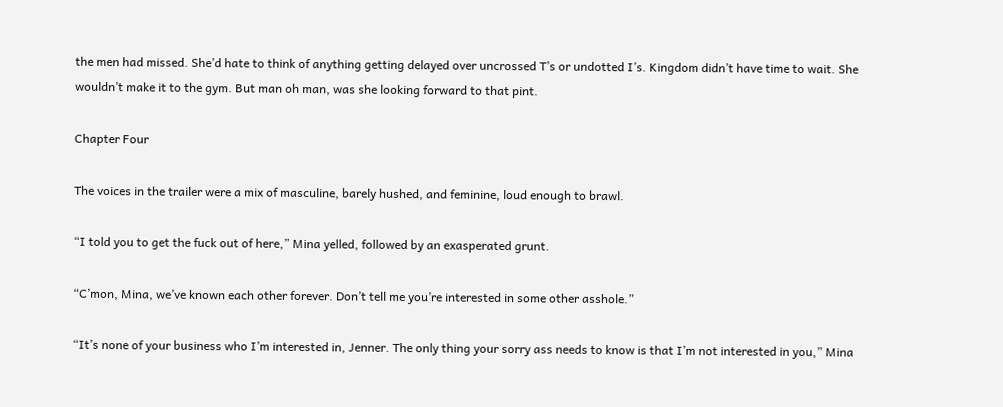the men had missed. She’d hate to think of anything getting delayed over uncrossed T’s or undotted I’s. Kingdom didn’t have time to wait. She wouldn’t make it to the gym. But man oh man, was she looking forward to that pint.

Chapter Four

The voices in the trailer were a mix of masculine, barely hushed, and feminine, loud enough to brawl.

“I told you to get the fuck out of here,” Mina yelled, followed by an exasperated grunt.

“C’mon, Mina, we’ve known each other forever. Don’t tell me you’re interested in some other asshole.”

“It’s none of your business who I’m interested in, Jenner. The only thing your sorry ass needs to know is that I’m not interested in you,” Mina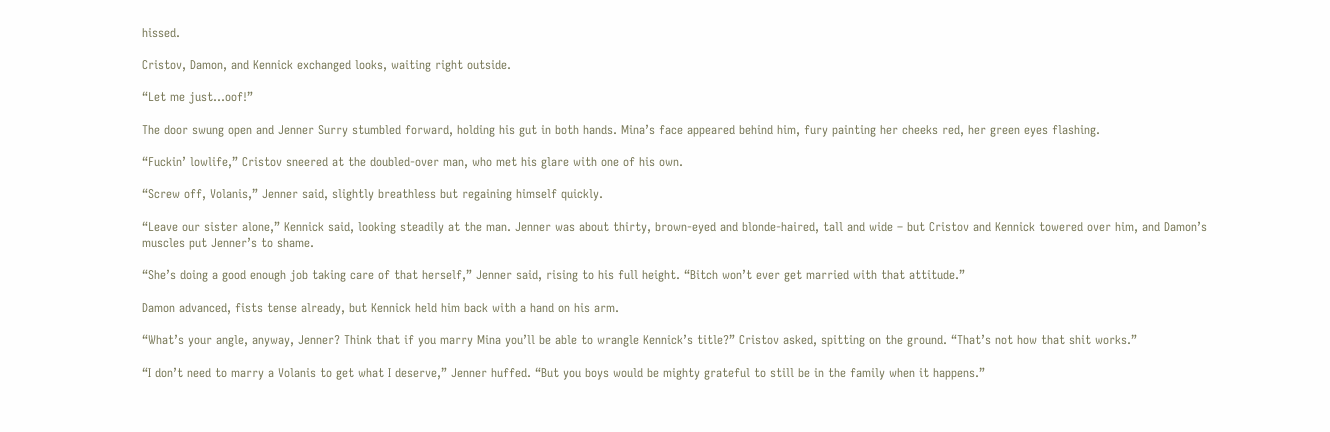hissed.

Cristov, Damon, and Kennick exchanged looks, waiting right outside.

“Let me just…oof!”

The door swung open and Jenner Surry stumbled forward, holding his gut in both hands. Mina’s face appeared behind him, fury painting her cheeks red, her green eyes flashing.

“Fuckin’ lowlife,” Cristov sneered at the doubled-over man, who met his glare with one of his own.

“Screw off, Volanis,” Jenner said, slightly breathless but regaining himself quickly.

“Leave our sister alone,” Kennick said, looking steadily at the man. Jenner was about thirty, brown-eyed and blonde-haired, tall and wide – but Cristov and Kennick towered over him, and Damon’s muscles put Jenner’s to shame.

“She’s doing a good enough job taking care of that herself,” Jenner said, rising to his full height. “Bitch won’t ever get married with that attitude.”

Damon advanced, fists tense already, but Kennick held him back with a hand on his arm.

“What’s your angle, anyway, Jenner? Think that if you marry Mina you’ll be able to wrangle Kennick’s title?” Cristov asked, spitting on the ground. “That’s not how that shit works.”

“I don’t need to marry a Volanis to get what I deserve,” Jenner huffed. “But you boys would be mighty grateful to still be in the family when it happens.”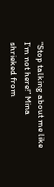“Stop talking about me like I’m not here!” Mina shrieked from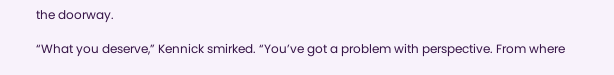the doorway.

“What you deserve,” Kennick smirked. “You’ve got a problem with perspective. From where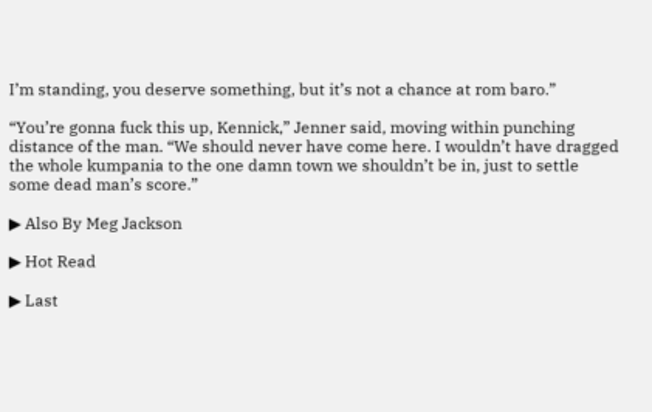I’m standing, you deserve something, but it’s not a chance at rom baro.”

“You’re gonna fuck this up, Kennick,” Jenner said, moving within punching distance of the man. “We should never have come here. I wouldn’t have dragged the whole kumpania to the one damn town we shouldn’t be in, just to settle some dead man’s score.”

▶ Also By Meg Jackson

▶ Hot Read

▶ Last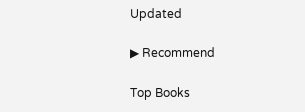Updated

▶ Recommend

Top Books